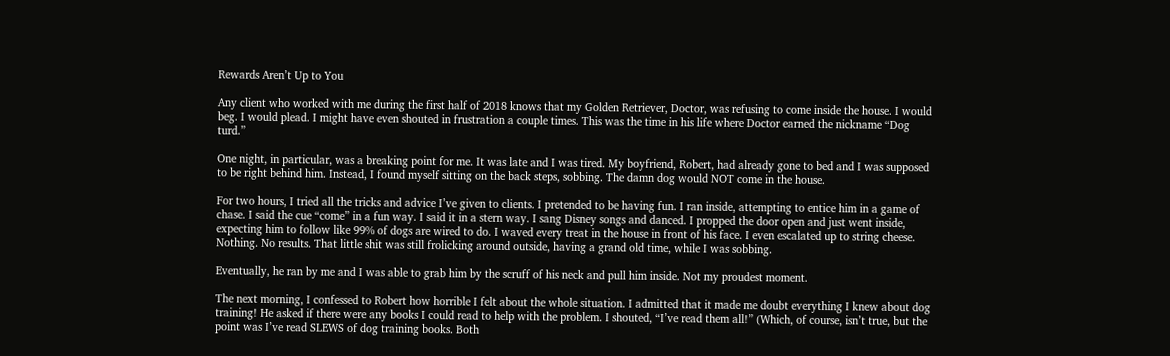Rewards Aren’t Up to You

Any client who worked with me during the first half of 2018 knows that my Golden Retriever, Doctor, was refusing to come inside the house. I would beg. I would plead. I might have even shouted in frustration a couple times. This was the time in his life where Doctor earned the nickname “Dog turd.”

One night, in particular, was a breaking point for me. It was late and I was tired. My boyfriend, Robert, had already gone to bed and I was supposed to be right behind him. Instead, I found myself sitting on the back steps, sobbing. The damn dog would NOT come in the house.

For two hours, I tried all the tricks and advice I’ve given to clients. I pretended to be having fun. I ran inside, attempting to entice him in a game of chase. I said the cue “come” in a fun way. I said it in a stern way. I sang Disney songs and danced. I propped the door open and just went inside, expecting him to follow like 99% of dogs are wired to do. I waved every treat in the house in front of his face. I even escalated up to string cheese. Nothing. No results. That little shit was still frolicking around outside, having a grand old time, while I was sobbing.

Eventually, he ran by me and I was able to grab him by the scruff of his neck and pull him inside. Not my proudest moment.

The next morning, I confessed to Robert how horrible I felt about the whole situation. I admitted that it made me doubt everything I knew about dog training! He asked if there were any books I could read to help with the problem. I shouted, “I’ve read them all!” (Which, of course, isn’t true, but the point was I’ve read SLEWS of dog training books. Both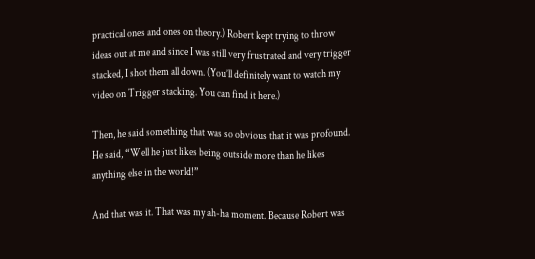practical ones and ones on theory.) Robert kept trying to throw ideas out at me and since I was still very frustrated and very trigger stacked, I shot them all down. (You’ll definitely want to watch my video on Trigger stacking. You can find it here.)

Then, he said something that was so obvious that it was profound. He said, “Well he just likes being outside more than he likes anything else in the world!”

And that was it. That was my ah-ha moment. Because Robert was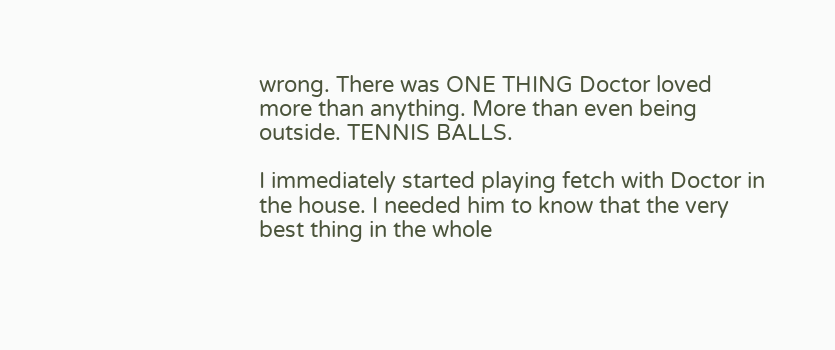wrong. There was ONE THING Doctor loved more than anything. More than even being outside. TENNIS BALLS.

I immediately started playing fetch with Doctor in the house. I needed him to know that the very best thing in the whole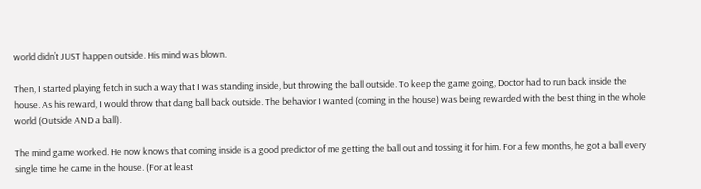world didn’t JUST happen outside. His mind was blown.

Then, I started playing fetch in such a way that I was standing inside, but throwing the ball outside. To keep the game going, Doctor had to run back inside the house. As his reward, I would throw that dang ball back outside. The behavior I wanted (coming in the house) was being rewarded with the best thing in the whole world (Outside AND a ball).

The mind game worked. He now knows that coming inside is a good predictor of me getting the ball out and tossing it for him. For a few months, he got a ball every single time he came in the house. (For at least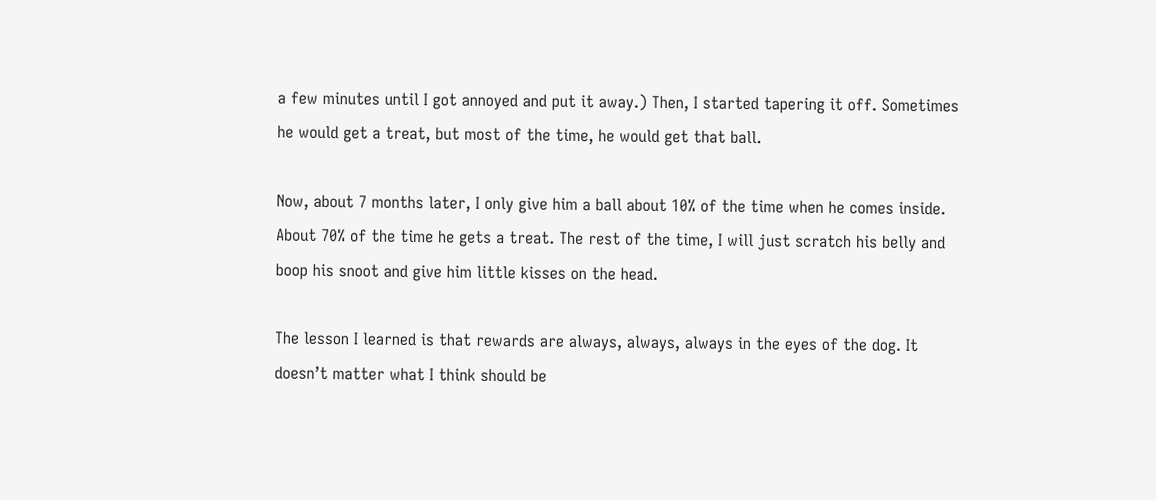a few minutes until I got annoyed and put it away.) Then, I started tapering it off. Sometimes he would get a treat, but most of the time, he would get that ball.

Now, about 7 months later, I only give him a ball about 10% of the time when he comes inside. About 70% of the time he gets a treat. The rest of the time, I will just scratch his belly and boop his snoot and give him little kisses on the head.

The lesson I learned is that rewards are always, always, always in the eyes of the dog. It doesn’t matter what I think should be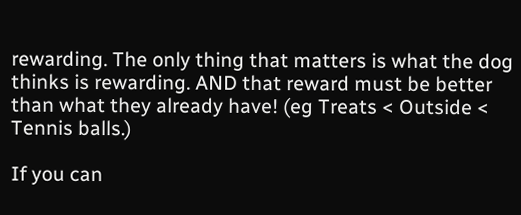rewarding. The only thing that matters is what the dog thinks is rewarding. AND that reward must be better than what they already have! (eg Treats < Outside < Tennis balls.)

If you can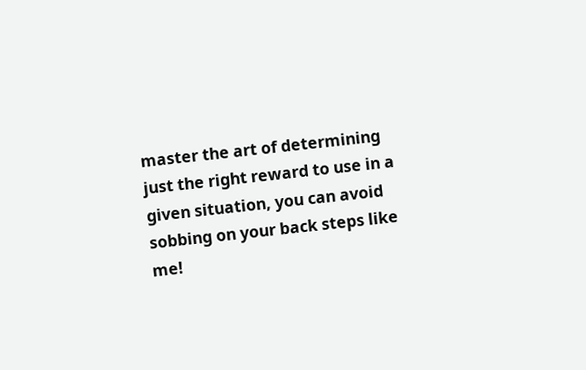master the art of determining just the right reward to use in a given situation, you can avoid sobbing on your back steps like me!